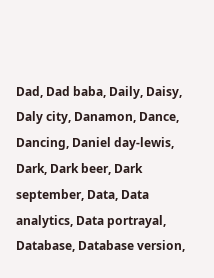Dad, Dad baba, Daily, Daisy, Daly city, Danamon, Dance, Dancing, Daniel day-lewis, Dark, Dark beer, Dark september, Data, Data analytics, Data portrayal, Database, Database version,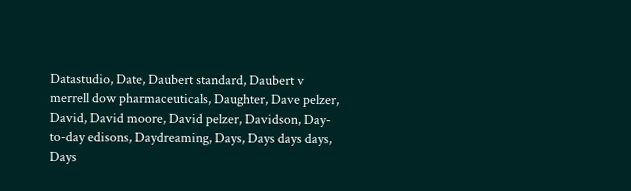Datastudio, Date, Daubert standard, Daubert v merrell dow pharmaceuticals, Daughter, Dave pelzer, David, David moore, David pelzer, Davidson, Day-to-day edisons, Daydreaming, Days, Days days days, Days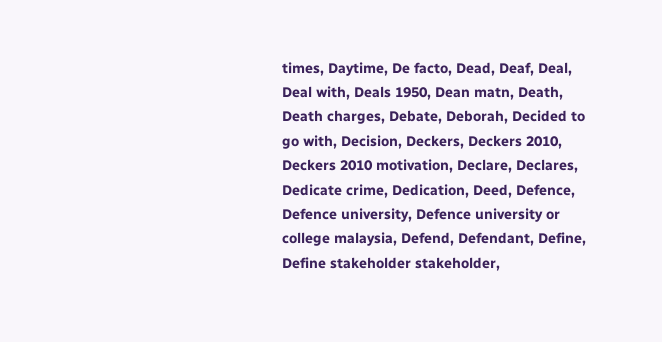times, Daytime, De facto, Dead, Deaf, Deal, Deal with, Deals 1950, Dean matn, Death, Death charges, Debate, Deborah, Decided to go with, Decision, Deckers, Deckers 2010, Deckers 2010 motivation, Declare, Declares, Dedicate crime, Dedication, Deed, Defence, Defence university, Defence university or college malaysia, Defend, Defendant, Define, Define stakeholder stakeholder,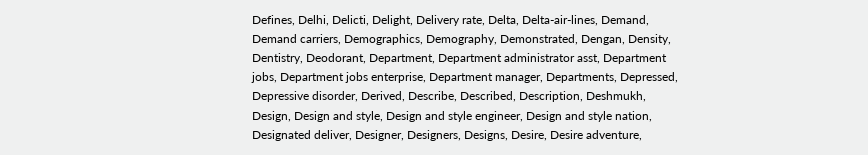Defines, Delhi, Delicti, Delight, Delivery rate, Delta, Delta-air-lines, Demand, Demand carriers, Demographics, Demography, Demonstrated, Dengan, Density, Dentistry, Deodorant, Department, Department administrator asst, Department jobs, Department jobs enterprise, Department manager, Departments, Depressed, Depressive disorder, Derived, Describe, Described, Description, Deshmukh, Design, Design and style, Design and style engineer, Design and style nation, Designated deliver, Designer, Designers, Designs, Desire, Desire adventure,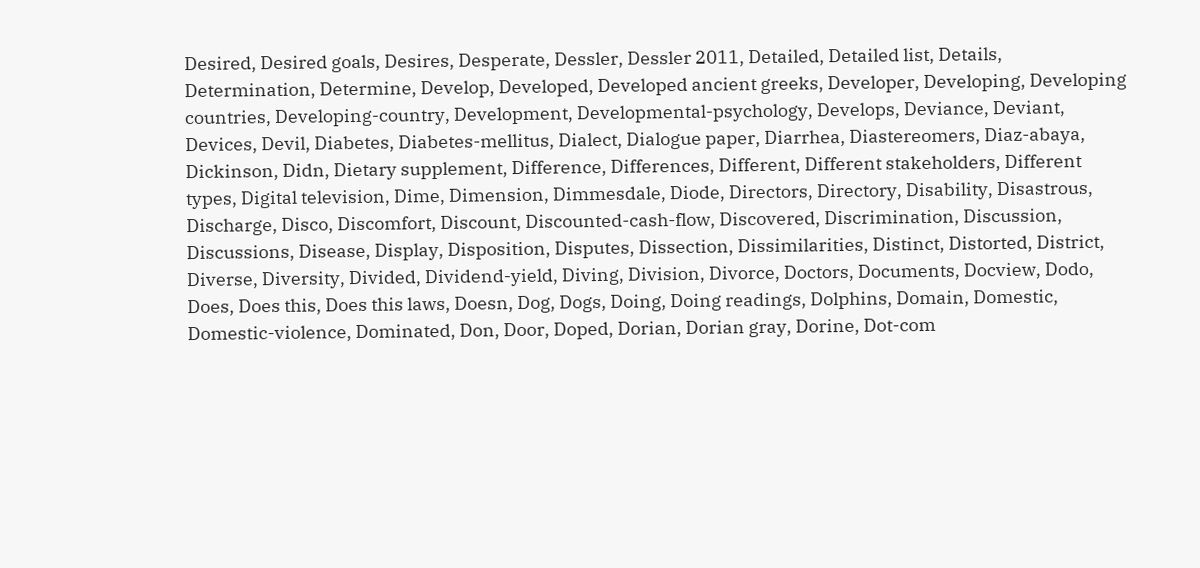Desired, Desired goals, Desires, Desperate, Dessler, Dessler 2011, Detailed, Detailed list, Details, Determination, Determine, Develop, Developed, Developed ancient greeks, Developer, Developing, Developing countries, Developing-country, Development, Developmental-psychology, Develops, Deviance, Deviant, Devices, Devil, Diabetes, Diabetes-mellitus, Dialect, Dialogue paper, Diarrhea, Diastereomers, Diaz-abaya, Dickinson, Didn, Dietary supplement, Difference, Differences, Different, Different stakeholders, Different types, Digital television, Dime, Dimension, Dimmesdale, Diode, Directors, Directory, Disability, Disastrous, Discharge, Disco, Discomfort, Discount, Discounted-cash-flow, Discovered, Discrimination, Discussion, Discussions, Disease, Display, Disposition, Disputes, Dissection, Dissimilarities, Distinct, Distorted, District, Diverse, Diversity, Divided, Dividend-yield, Diving, Division, Divorce, Doctors, Documents, Docview, Dodo, Does, Does this, Does this laws, Doesn, Dog, Dogs, Doing, Doing readings, Dolphins, Domain, Domestic, Domestic-violence, Dominated, Don, Door, Doped, Dorian, Dorian gray, Dorine, Dot-com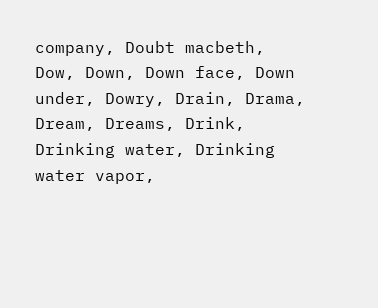company, Doubt macbeth, Dow, Down, Down face, Down under, Dowry, Drain, Drama, Dream, Dreams, Drink, Drinking water, Drinking water vapor,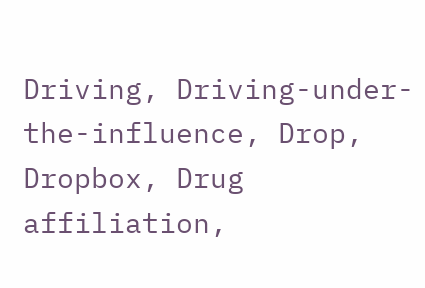Driving, Driving-under-the-influence, Drop, Dropbox, Drug affiliation,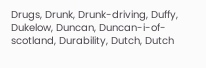Drugs, Drunk, Drunk-driving, Duffy, Dukelow, Duncan, Duncan-i-of-scotland, Durability, Dutch, Dutch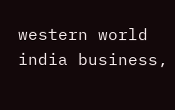western world india business,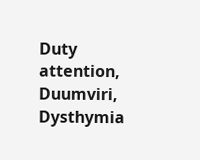Duty attention, Duumviri, Dysthymia